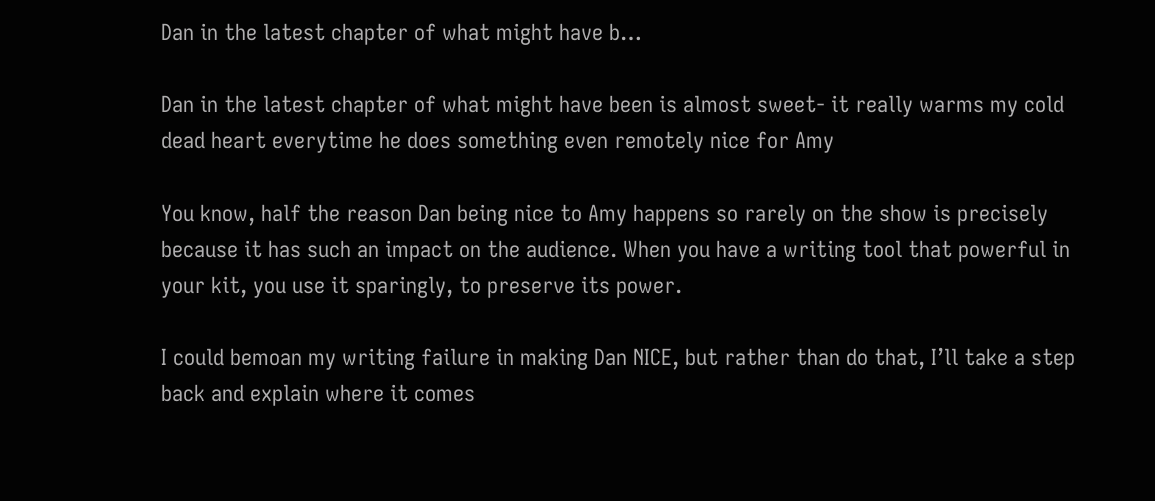Dan in the latest chapter of what might have b…

Dan in the latest chapter of what might have been is almost sweet- it really warms my cold dead heart everytime he does something even remotely nice for Amy

You know, half the reason Dan being nice to Amy happens so rarely on the show is precisely because it has such an impact on the audience. When you have a writing tool that powerful in your kit, you use it sparingly, to preserve its power.

I could bemoan my writing failure in making Dan NICE, but rather than do that, I’ll take a step back and explain where it comes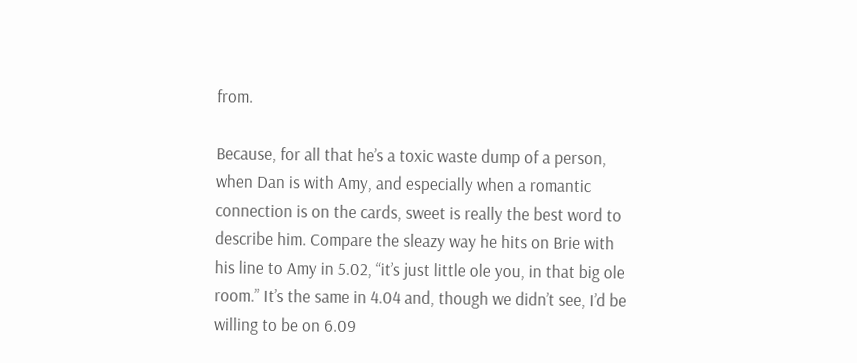from.

Because, for all that he’s a toxic waste dump of a person, when Dan is with Amy, and especially when a romantic connection is on the cards, sweet is really the best word to describe him. Compare the sleazy way he hits on Brie with his line to Amy in 5.02, “it’s just little ole you, in that big ole room.” It’s the same in 4.04 and, though we didn’t see, I’d be willing to be on 6.09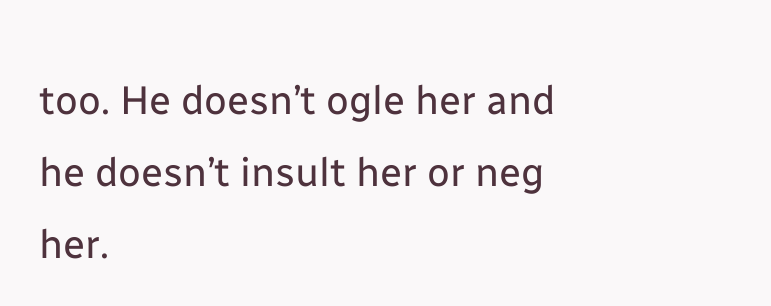too. He doesn’t ogle her and he doesn’t insult her or neg her.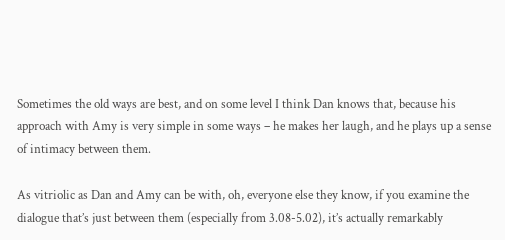Sometimes the old ways are best, and on some level I think Dan knows that, because his approach with Amy is very simple in some ways – he makes her laugh, and he plays up a sense of intimacy between them.

As vitriolic as Dan and Amy can be with, oh, everyone else they know, if you examine the dialogue that’s just between them (especially from 3.08-5.02), it’s actually remarkably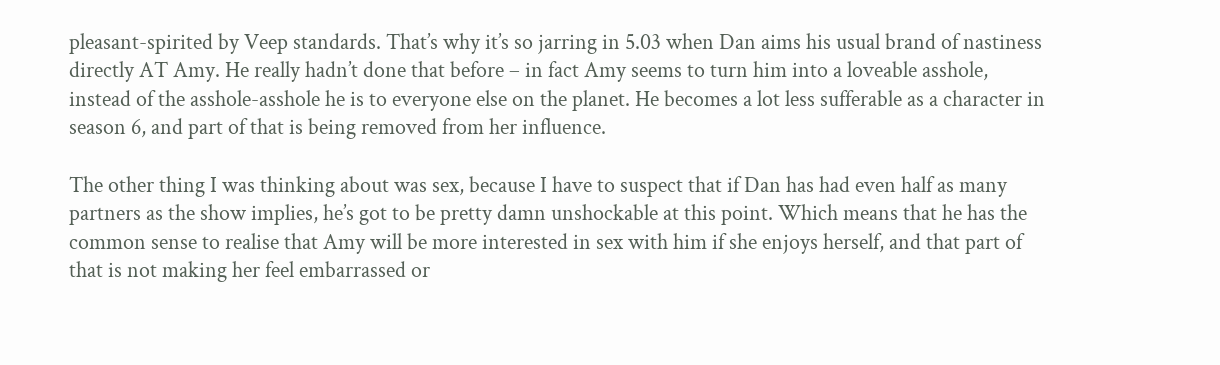pleasant-spirited by Veep standards. That’s why it’s so jarring in 5.03 when Dan aims his usual brand of nastiness directly AT Amy. He really hadn’t done that before – in fact Amy seems to turn him into a loveable asshole, instead of the asshole-asshole he is to everyone else on the planet. He becomes a lot less sufferable as a character in season 6, and part of that is being removed from her influence.

The other thing I was thinking about was sex, because I have to suspect that if Dan has had even half as many partners as the show implies, he’s got to be pretty damn unshockable at this point. Which means that he has the common sense to realise that Amy will be more interested in sex with him if she enjoys herself, and that part of that is not making her feel embarrassed or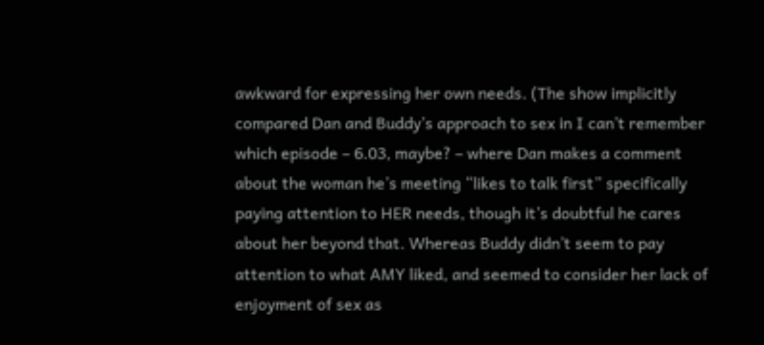awkward for expressing her own needs. (The show implicitly compared Dan and Buddy’s approach to sex in I can’t remember which episode – 6.03, maybe? – where Dan makes a comment about the woman he’s meeting “likes to talk first” specifically paying attention to HER needs, though it’s doubtful he cares about her beyond that. Whereas Buddy didn’t seem to pay attention to what AMY liked, and seemed to consider her lack of enjoyment of sex as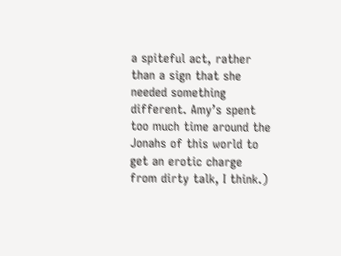a spiteful act, rather than a sign that she needed something different. Amy’s spent too much time around the Jonahs of this world to get an erotic charge from dirty talk, I think.)